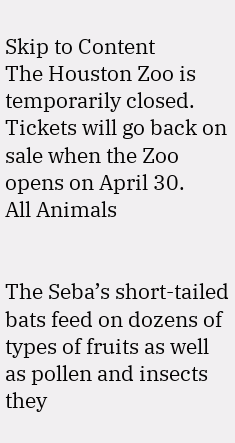Skip to Content
The Houston Zoo is temporarily closed. Tickets will go back on sale when the Zoo opens on April 30.
All Animals


The Seba’s short-tailed bats feed on dozens of types of fruits as well as pollen and insects they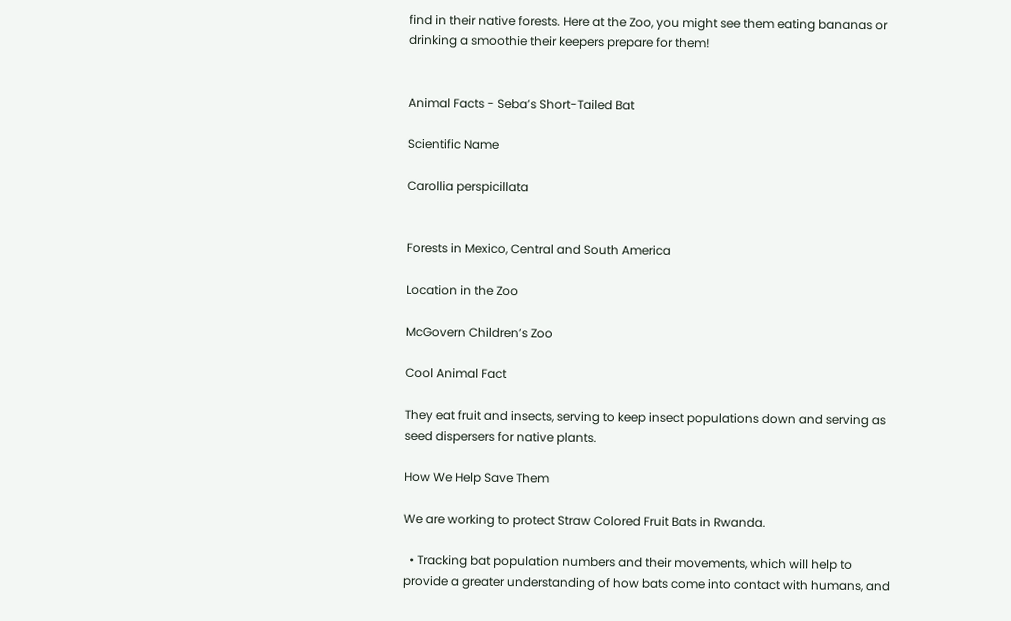find in their native forests. Here at the Zoo, you might see them eating bananas or drinking a smoothie their keepers prepare for them!


Animal Facts - Seba’s Short-Tailed Bat

Scientific Name

Carollia perspicillata


Forests in Mexico, Central and South America

Location in the Zoo

McGovern Children’s Zoo

Cool Animal Fact

They eat fruit and insects, serving to keep insect populations down and serving as seed dispersers for native plants.

How We Help Save Them

We are working to protect Straw Colored Fruit Bats in Rwanda.

  • Tracking bat population numbers and their movements, which will help to provide a greater understanding of how bats come into contact with humans, and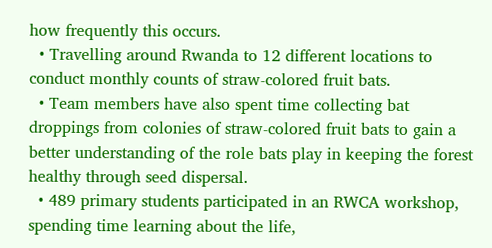how frequently this occurs.
  • Travelling around Rwanda to 12 different locations to conduct monthly counts of straw-colored fruit bats.
  • Team members have also spent time collecting bat droppings from colonies of straw-colored fruit bats to gain a better understanding of the role bats play in keeping the forest healthy through seed dispersal.
  • 489 primary students participated in an RWCA workshop, spending time learning about the life,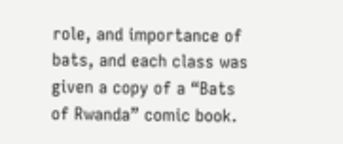role, and importance of bats, and each class was given a copy of a “Bats of Rwanda” comic book.